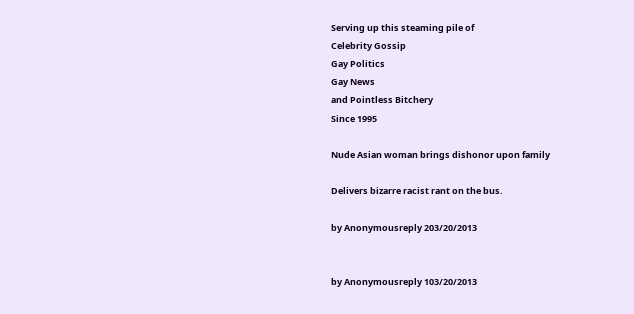Serving up this steaming pile of
Celebrity Gossip
Gay Politics
Gay News
and Pointless Bitchery
Since 1995

Nude Asian woman brings dishonor upon family

Delivers bizarre racist rant on the bus.

by Anonymousreply 203/20/2013


by Anonymousreply 103/20/2013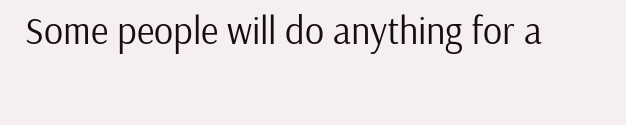Some people will do anything for a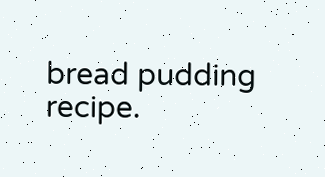bread pudding recipe.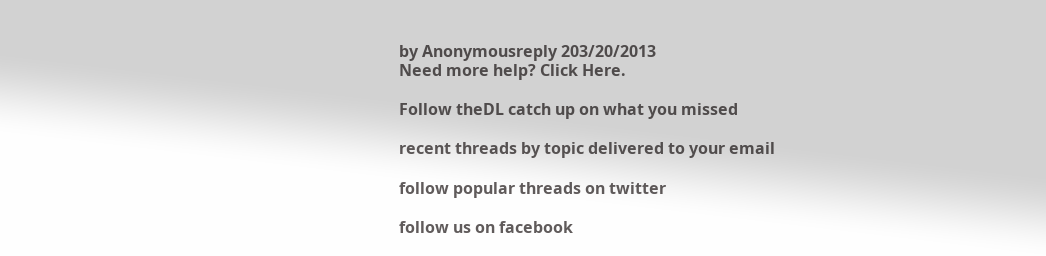by Anonymousreply 203/20/2013
Need more help? Click Here.

Follow theDL catch up on what you missed

recent threads by topic delivered to your email

follow popular threads on twitter

follow us on facebook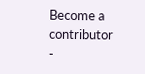Become a contributor -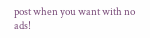post when you want with no ads!